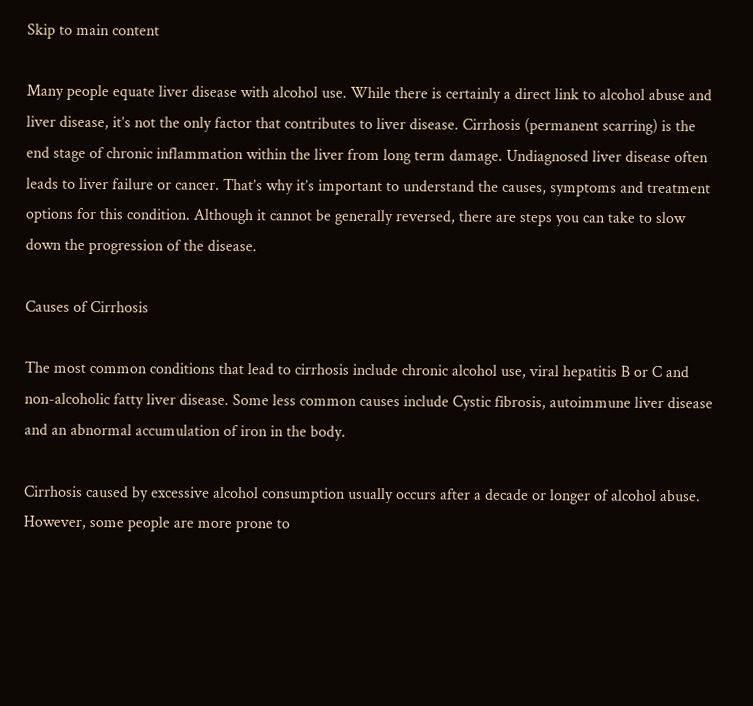Skip to main content

Many people equate liver disease with alcohol use. While there is certainly a direct link to alcohol abuse and liver disease, it’s not the only factor that contributes to liver disease. Cirrhosis (permanent scarring) is the end stage of chronic inflammation within the liver from long term damage. Undiagnosed liver disease often leads to liver failure or cancer. That’s why it’s important to understand the causes, symptoms and treatment options for this condition. Although it cannot be generally reversed, there are steps you can take to slow down the progression of the disease.

Causes of Cirrhosis

The most common conditions that lead to cirrhosis include chronic alcohol use, viral hepatitis B or C and non-alcoholic fatty liver disease. Some less common causes include Cystic fibrosis, autoimmune liver disease and an abnormal accumulation of iron in the body.

Cirrhosis caused by excessive alcohol consumption usually occurs after a decade or longer of alcohol abuse. However, some people are more prone to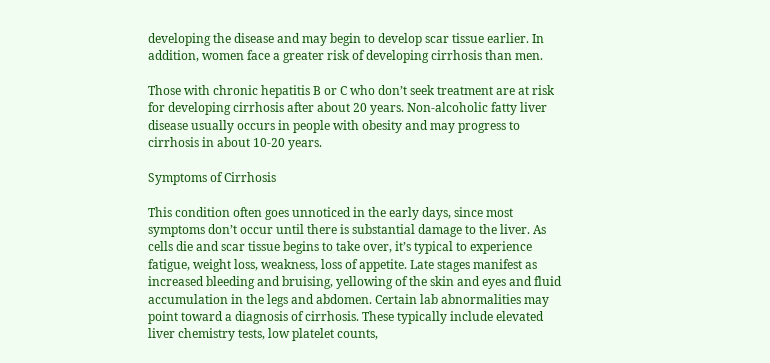developing the disease and may begin to develop scar tissue earlier. In addition, women face a greater risk of developing cirrhosis than men.

Those with chronic hepatitis B or C who don’t seek treatment are at risk for developing cirrhosis after about 20 years. Non-alcoholic fatty liver disease usually occurs in people with obesity and may progress to cirrhosis in about 10-20 years.

Symptoms of Cirrhosis

This condition often goes unnoticed in the early days, since most symptoms don’t occur until there is substantial damage to the liver. As cells die and scar tissue begins to take over, it’s typical to experience fatigue, weight loss, weakness, loss of appetite. Late stages manifest as increased bleeding and bruising, yellowing of the skin and eyes and fluid accumulation in the legs and abdomen. Certain lab abnormalities may point toward a diagnosis of cirrhosis. These typically include elevated liver chemistry tests, low platelet counts,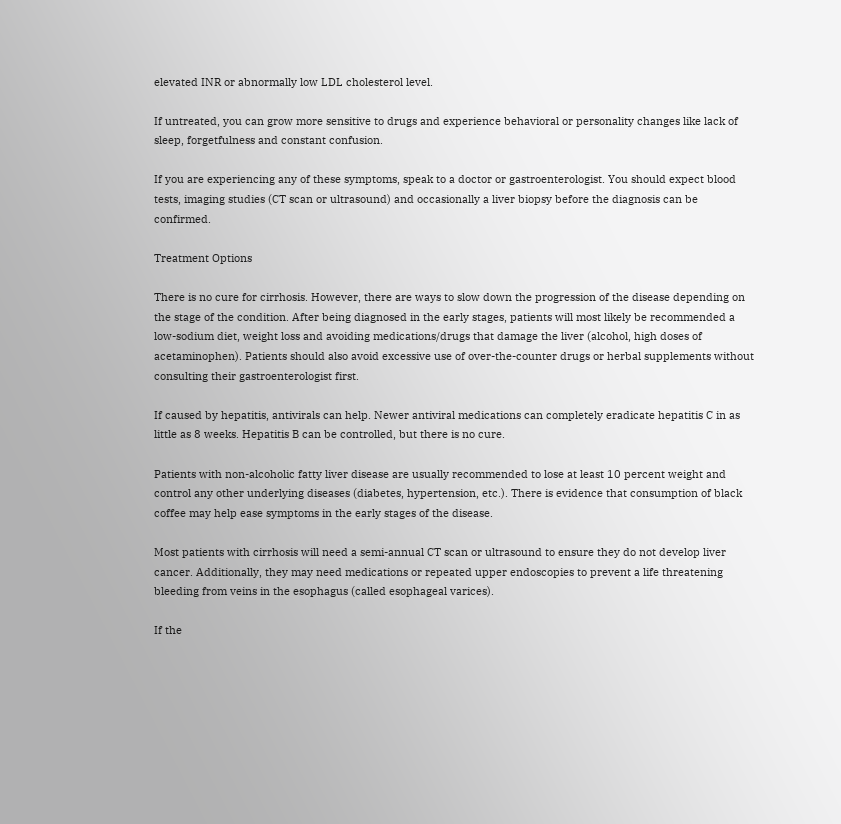elevated INR or abnormally low LDL cholesterol level.

If untreated, you can grow more sensitive to drugs and experience behavioral or personality changes like lack of sleep, forgetfulness and constant confusion.

If you are experiencing any of these symptoms, speak to a doctor or gastroenterologist. You should expect blood tests, imaging studies (CT scan or ultrasound) and occasionally a liver biopsy before the diagnosis can be confirmed.

Treatment Options

There is no cure for cirrhosis. However, there are ways to slow down the progression of the disease depending on the stage of the condition. After being diagnosed in the early stages, patients will most likely be recommended a low-sodium diet, weight loss and avoiding medications/drugs that damage the liver (alcohol, high doses of acetaminophen). Patients should also avoid excessive use of over-the-counter drugs or herbal supplements without consulting their gastroenterologist first.

If caused by hepatitis, antivirals can help. Newer antiviral medications can completely eradicate hepatitis C in as little as 8 weeks. Hepatitis B can be controlled, but there is no cure.

Patients with non-alcoholic fatty liver disease are usually recommended to lose at least 10 percent weight and control any other underlying diseases (diabetes, hypertension, etc.). There is evidence that consumption of black coffee may help ease symptoms in the early stages of the disease.

Most patients with cirrhosis will need a semi-annual CT scan or ultrasound to ensure they do not develop liver cancer. Additionally, they may need medications or repeated upper endoscopies to prevent a life threatening bleeding from veins in the esophagus (called esophageal varices).

If the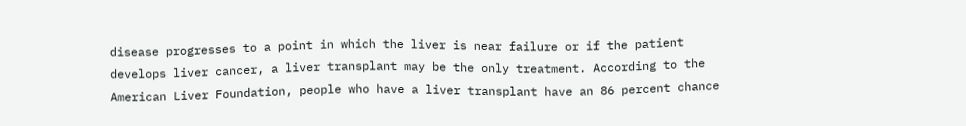disease progresses to a point in which the liver is near failure or if the patient develops liver cancer, a liver transplant may be the only treatment. According to the American Liver Foundation, people who have a liver transplant have an 86 percent chance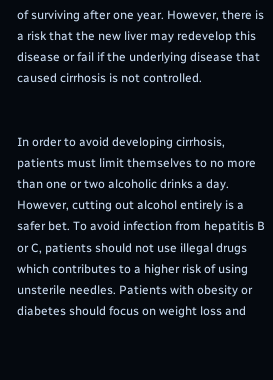of surviving after one year. However, there is a risk that the new liver may redevelop this disease or fail if the underlying disease that caused cirrhosis is not controlled.


In order to avoid developing cirrhosis, patients must limit themselves to no more than one or two alcoholic drinks a day. However, cutting out alcohol entirely is a safer bet. To avoid infection from hepatitis B or C, patients should not use illegal drugs which contributes to a higher risk of using unsterile needles. Patients with obesity or diabetes should focus on weight loss and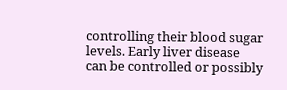controlling their blood sugar levels. Early liver disease can be controlled or possibly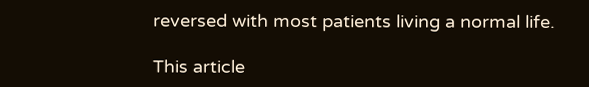reversed with most patients living a normal life.

This article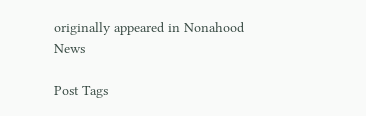originally appeared in Nonahood News

Post Tags